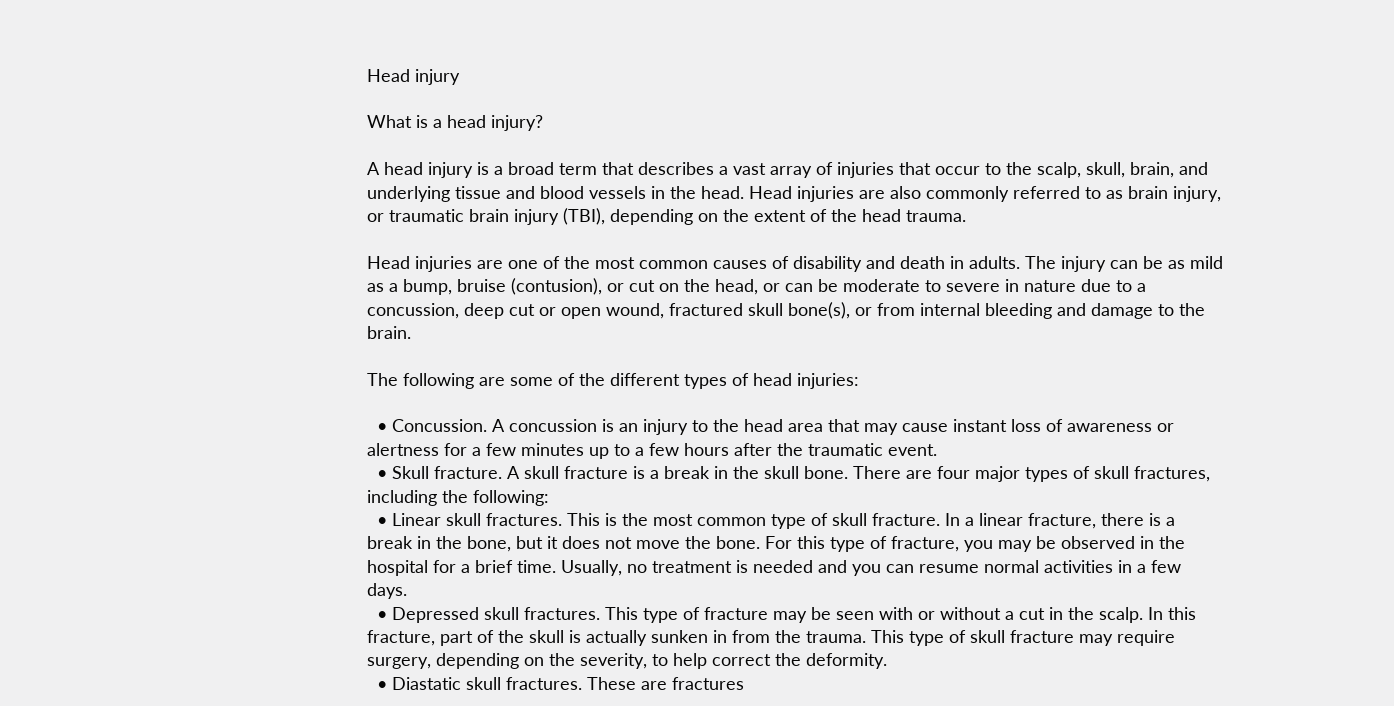Head injury

What is a head injury?

A head injury is a broad term that describes a vast array of injuries that occur to the scalp, skull, brain, and underlying tissue and blood vessels in the head. Head injuries are also commonly referred to as brain injury, or traumatic brain injury (TBI), depending on the extent of the head trauma.

Head injuries are one of the most common causes of disability and death in adults. The injury can be as mild as a bump, bruise (contusion), or cut on the head, or can be moderate to severe in nature due to a concussion, deep cut or open wound, fractured skull bone(s), or from internal bleeding and damage to the brain.

The following are some of the different types of head injuries:

  • Concussion. A concussion is an injury to the head area that may cause instant loss of awareness or alertness for a few minutes up to a few hours after the traumatic event.
  • Skull fracture. A skull fracture is a break in the skull bone. There are four major types of skull fractures, including the following:
  • Linear skull fractures. This is the most common type of skull fracture. In a linear fracture, there is a break in the bone, but it does not move the bone. For this type of fracture, you may be observed in the hospital for a brief time. Usually, no treatment is needed and you can resume normal activities in a few days.
  • Depressed skull fractures. This type of fracture may be seen with or without a cut in the scalp. In this fracture, part of the skull is actually sunken in from the trauma. This type of skull fracture may require surgery, depending on the severity, to help correct the deformity.
  • Diastatic skull fractures. These are fractures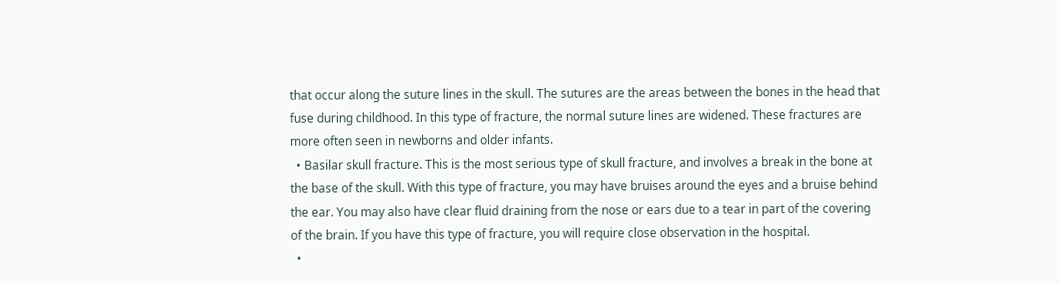that occur along the suture lines in the skull. The sutures are the areas between the bones in the head that fuse during childhood. In this type of fracture, the normal suture lines are widened. These fractures are more often seen in newborns and older infants.
  • Basilar skull fracture. This is the most serious type of skull fracture, and involves a break in the bone at the base of the skull. With this type of fracture, you may have bruises around the eyes and a bruise behind the ear. You may also have clear fluid draining from the nose or ears due to a tear in part of the covering of the brain. If you have this type of fracture, you will require close observation in the hospital.
  •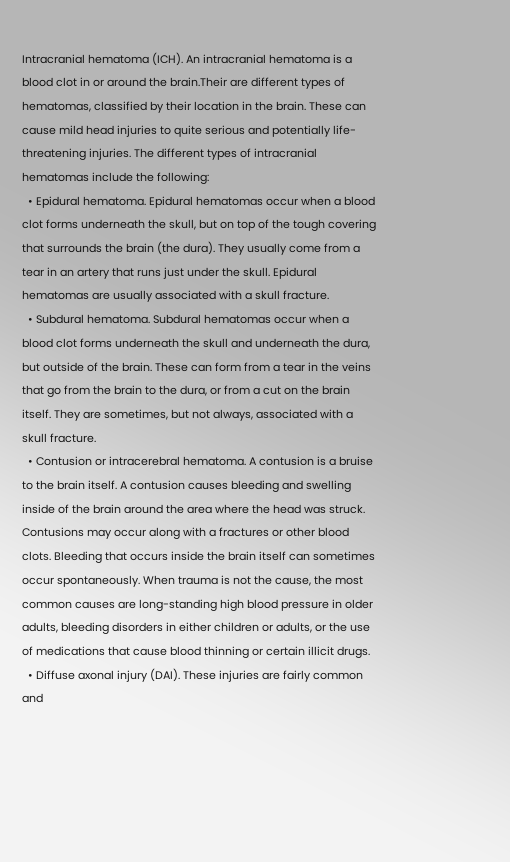Intracranial hematoma (ICH). An intracranial hematoma is a blood clot in or around the brain.Their are different types of hematomas, classified by their location in the brain. These can cause mild head injuries to quite serious and potentially life-threatening injuries. The different types of intracranial hematomas include the following:
  • Epidural hematoma. Epidural hematomas occur when a blood clot forms underneath the skull, but on top of the tough covering that surrounds the brain (the dura). They usually come from a tear in an artery that runs just under the skull. Epidural hematomas are usually associated with a skull fracture.
  • Subdural hematoma. Subdural hematomas occur when a blood clot forms underneath the skull and underneath the dura, but outside of the brain. These can form from a tear in the veins that go from the brain to the dura, or from a cut on the brain itself. They are sometimes, but not always, associated with a skull fracture.
  • Contusion or intracerebral hematoma. A contusion is a bruise to the brain itself. A contusion causes bleeding and swelling inside of the brain around the area where the head was struck. Contusions may occur along with a fractures or other blood clots. Bleeding that occurs inside the brain itself can sometimes occur spontaneously. When trauma is not the cause, the most common causes are long-standing high blood pressure in older adults, bleeding disorders in either children or adults, or the use of medications that cause blood thinning or certain illicit drugs.
  • Diffuse axonal injury (DAI). These injuries are fairly common and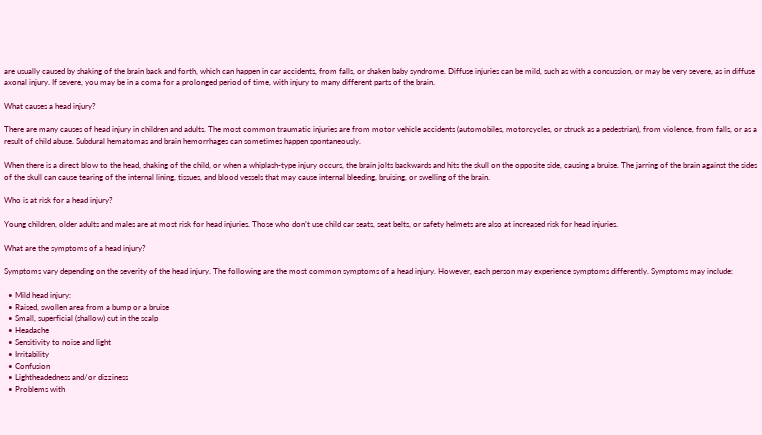are usually caused by shaking of the brain back and forth, which can happen in car accidents, from falls, or shaken baby syndrome. Diffuse injuries can be mild, such as with a concussion, or may be very severe, as in diffuse axonal injury. If severe, you may be in a coma for a prolonged period of time, with injury to many different parts of the brain.

What causes a head injury?

There are many causes of head injury in children and adults. The most common traumatic injuries are from motor vehicle accidents (automobiles, motorcycles, or struck as a pedestrian), from violence, from falls, or as a result of child abuse. Subdural hematomas and brain hemorrhages can sometimes happen spontaneously.

When there is a direct blow to the head, shaking of the child, or when a whiplash-type injury occurs, the brain jolts backwards and hits the skull on the opposite side, causing a bruise. The jarring of the brain against the sides of the skull can cause tearing of the internal lining, tissues, and blood vessels that may cause internal bleeding, bruising, or swelling of the brain.

Who is at risk for a head injury?

Young children, older adults and males are at most risk for head injuries. Those who don’t use child car seats, seat belts, or safety helmets are also at increased risk for head injuries.

What are the symptoms of a head injury?

Symptoms vary depending on the severity of the head injury. The following are the most common symptoms of a head injury. However, each person may experience symptoms differently. Symptoms may include:

  • Mild head injury:
  • Raised, swollen area from a bump or a bruise
  • Small, superficial (shallow) cut in the scalp
  • Headache
  • Sensitivity to noise and light
  • Irritability
  • Confusion
  • Lightheadedness and/or dizziness
  • Problems with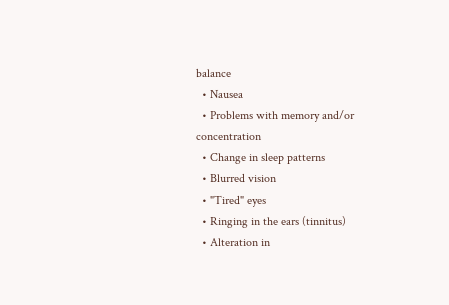balance
  • Nausea
  • Problems with memory and/or concentration
  • Change in sleep patterns
  • Blurred vision
  • "Tired" eyes
  • Ringing in the ears (tinnitus)
  • Alteration in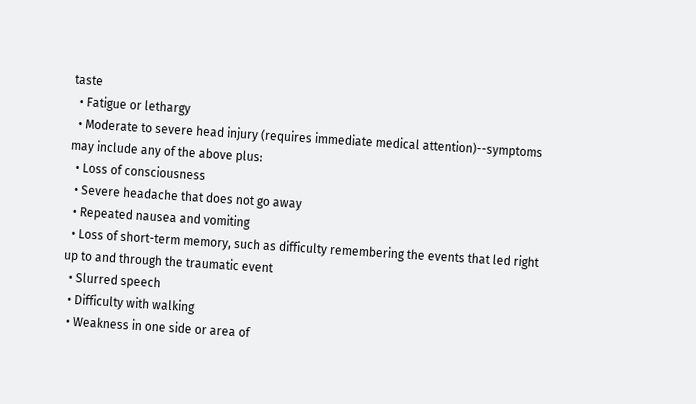taste
  • Fatigue or lethargy
  • Moderate to severe head injury (requires immediate medical attention)--symptoms may include any of the above plus:
  • Loss of consciousness
  • Severe headache that does not go away
  • Repeated nausea and vomiting
  • Loss of short-term memory, such as difficulty remembering the events that led right up to and through the traumatic event
  • Slurred speech
  • Difficulty with walking
  • Weakness in one side or area of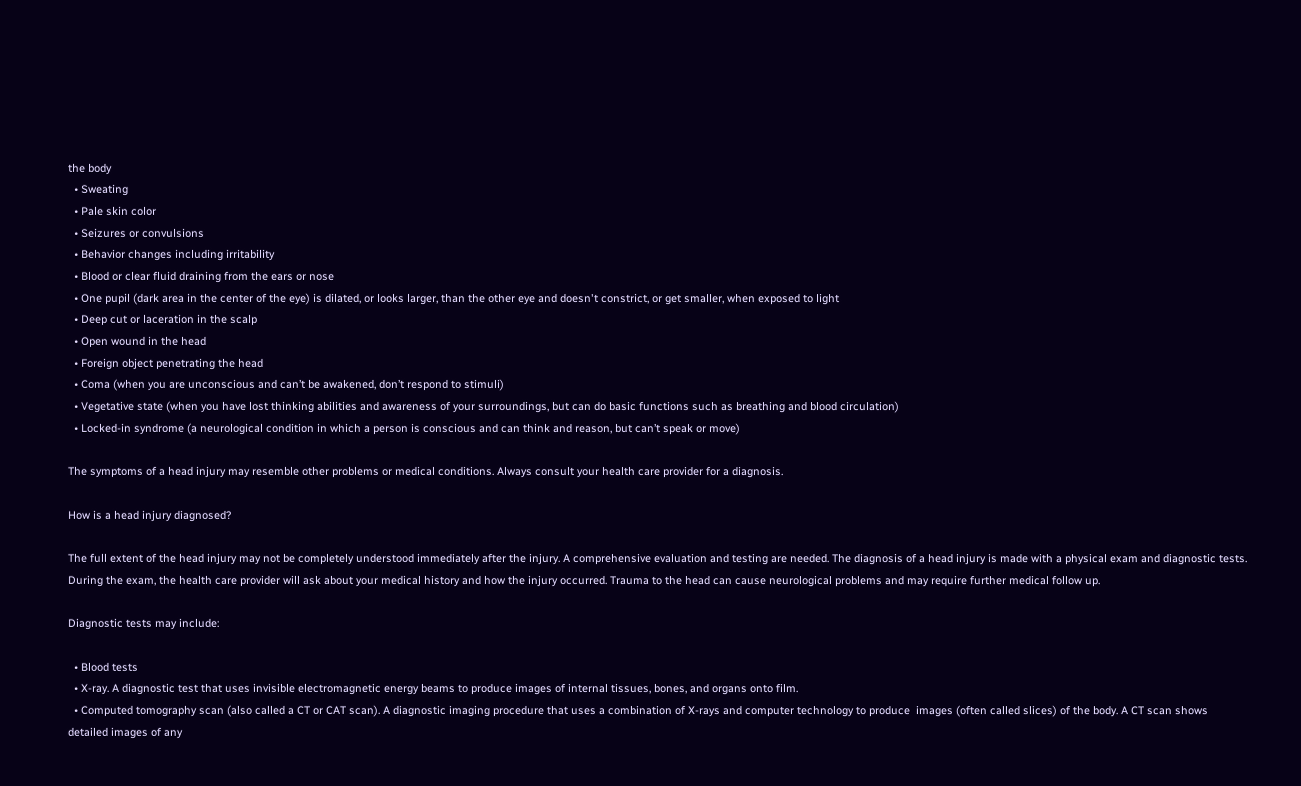the body
  • Sweating
  • Pale skin color
  • Seizures or convulsions
  • Behavior changes including irritability
  • Blood or clear fluid draining from the ears or nose
  • One pupil (dark area in the center of the eye) is dilated, or looks larger, than the other eye and doesn't constrict, or get smaller, when exposed to light
  • Deep cut or laceration in the scalp
  • Open wound in the head
  • Foreign object penetrating the head
  • Coma (when you are unconscious and can’t be awakened, don’t respond to stimuli)
  • Vegetative state (when you have lost thinking abilities and awareness of your surroundings, but can do basic functions such as breathing and blood circulation)
  • Locked-in syndrome (a neurological condition in which a person is conscious and can think and reason, but can’t speak or move)

The symptoms of a head injury may resemble other problems or medical conditions. Always consult your health care provider for a diagnosis.

How is a head injury diagnosed?

The full extent of the head injury may not be completely understood immediately after the injury. A comprehensive evaluation and testing are needed. The diagnosis of a head injury is made with a physical exam and diagnostic tests. During the exam, the health care provider will ask about your medical history and how the injury occurred. Trauma to the head can cause neurological problems and may require further medical follow up.

Diagnostic tests may include:

  • Blood tests
  • X-ray. A diagnostic test that uses invisible electromagnetic energy beams to produce images of internal tissues, bones, and organs onto film.
  • Computed tomography scan (also called a CT or CAT scan). A diagnostic imaging procedure that uses a combination of X-rays and computer technology to produce  images (often called slices) of the body. A CT scan shows detailed images of any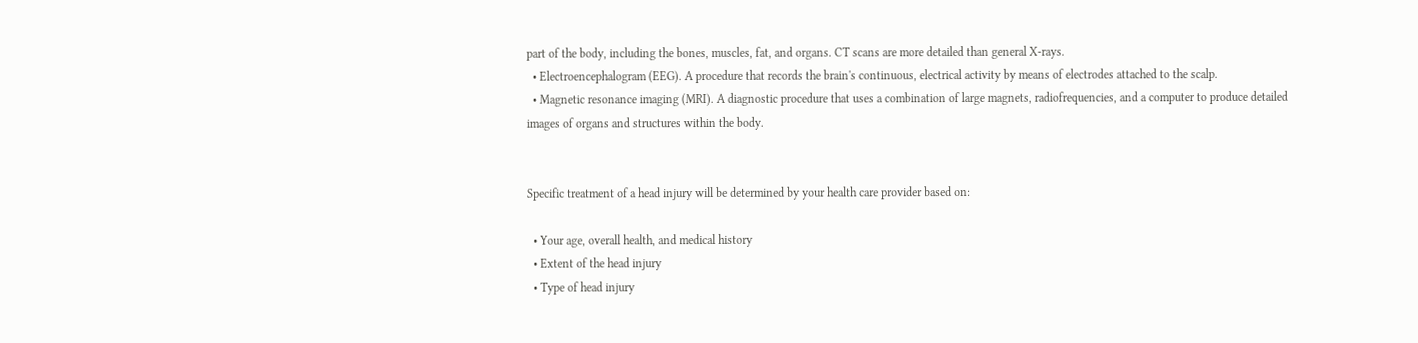part of the body, including the bones, muscles, fat, and organs. CT scans are more detailed than general X-rays.
  • Electroencephalogram (EEG). A procedure that records the brain's continuous, electrical activity by means of electrodes attached to the scalp.
  • Magnetic resonance imaging (MRI). A diagnostic procedure that uses a combination of large magnets, radiofrequencies, and a computer to produce detailed images of organs and structures within the body.


Specific treatment of a head injury will be determined by your health care provider based on:

  • Your age, overall health, and medical history
  • Extent of the head injury
  • Type of head injury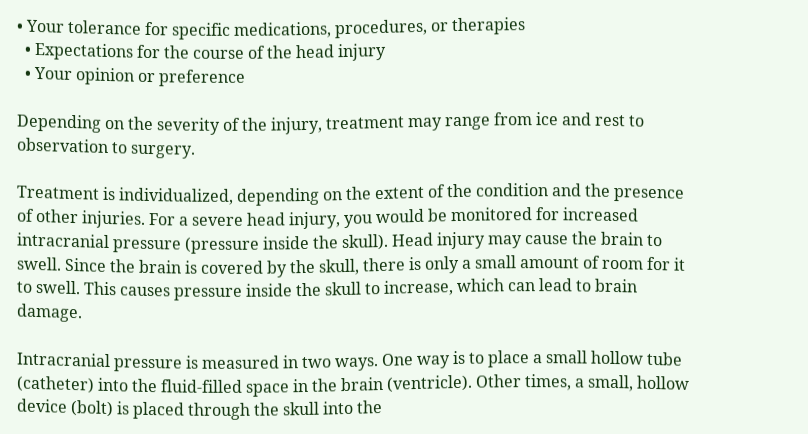• Your tolerance for specific medications, procedures, or therapies
  • Expectations for the course of the head injury
  • Your opinion or preference

Depending on the severity of the injury, treatment may range from ice and rest to observation to surgery.

Treatment is individualized, depending on the extent of the condition and the presence of other injuries. For a severe head injury, you would be monitored for increased intracranial pressure (pressure inside the skull). Head injury may cause the brain to swell. Since the brain is covered by the skull, there is only a small amount of room for it to swell. This causes pressure inside the skull to increase, which can lead to brain damage.

Intracranial pressure is measured in two ways. One way is to place a small hollow tube (catheter) into the fluid-filled space in the brain (ventricle). Other times, a small, hollow device (bolt) is placed through the skull into the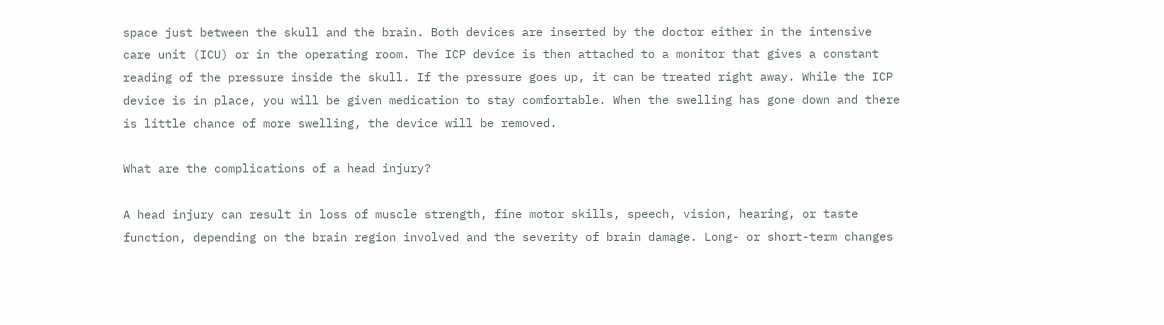space just between the skull and the brain. Both devices are inserted by the doctor either in the intensive care unit (ICU) or in the operating room. The ICP device is then attached to a monitor that gives a constant reading of the pressure inside the skull. If the pressure goes up, it can be treated right away. While the ICP device is in place, you will be given medication to stay comfortable. When the swelling has gone down and there is little chance of more swelling, the device will be removed.

What are the complications of a head injury?

A head injury can result in loss of muscle strength, fine motor skills, speech, vision, hearing, or taste function, depending on the brain region involved and the severity of brain damage. Long- or short-term changes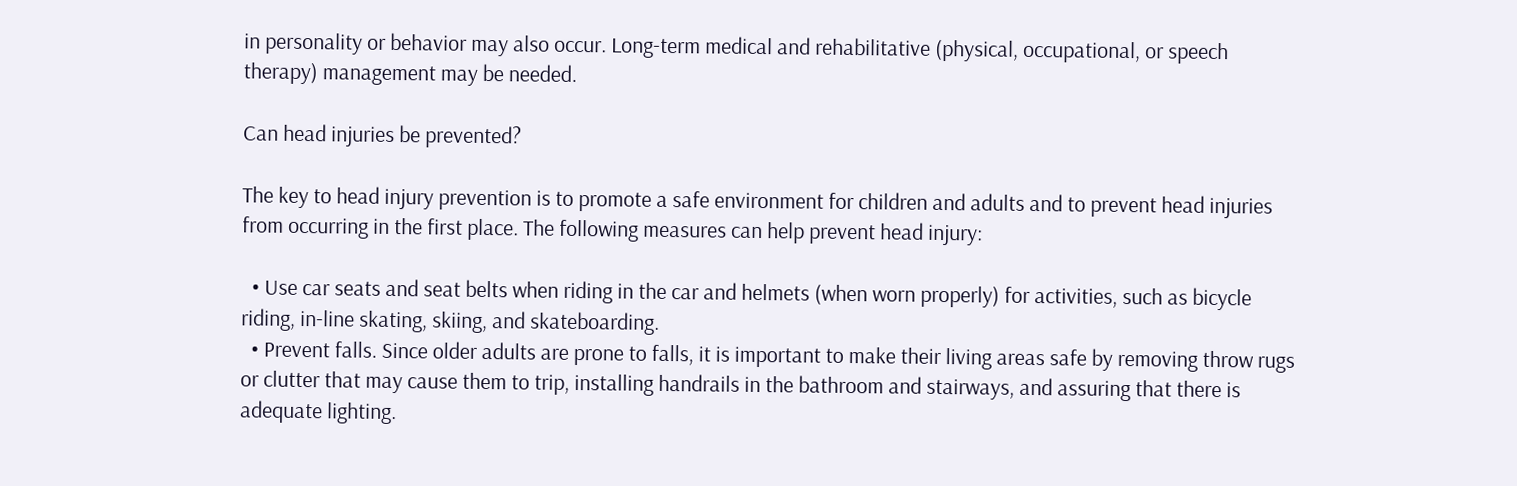in personality or behavior may also occur. Long-term medical and rehabilitative (physical, occupational, or speech therapy) management may be needed.

Can head injuries be prevented?

The key to head injury prevention is to promote a safe environment for children and adults and to prevent head injuries from occurring in the first place. The following measures can help prevent head injury:

  • Use car seats and seat belts when riding in the car and helmets (when worn properly) for activities, such as bicycle riding, in-line skating, skiing, and skateboarding.
  • Prevent falls. Since older adults are prone to falls, it is important to make their living areas safe by removing throw rugs or clutter that may cause them to trip, installing handrails in the bathroom and stairways, and assuring that there is adequate lighting.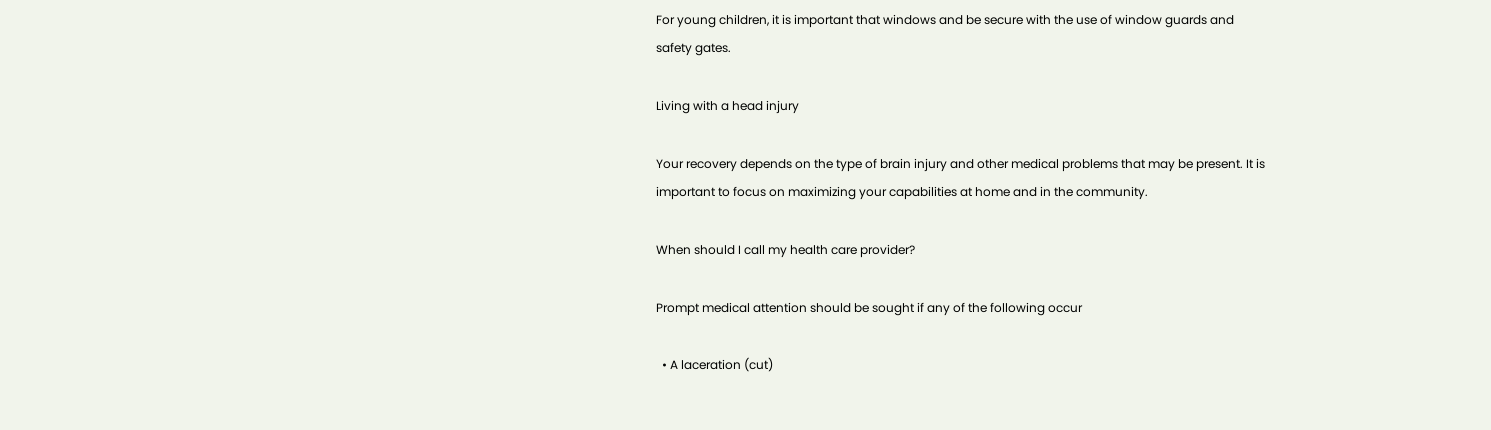For young children, it is important that windows and be secure with the use of window guards and safety gates.

Living with a head injury

Your recovery depends on the type of brain injury and other medical problems that may be present. It is important to focus on maximizing your capabilities at home and in the community.

When should I call my health care provider?

Prompt medical attention should be sought if any of the following occur

  • A laceration (cut)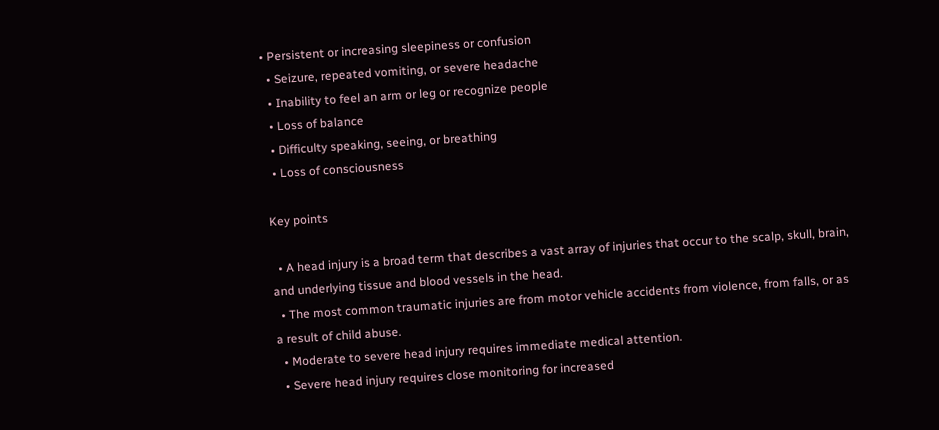• Persistent or increasing sleepiness or confusion
  • Seizure, repeated vomiting, or severe headache
  • Inability to feel an arm or leg or recognize people
  • Loss of balance
  • Difficulty speaking, seeing, or breathing
  • Loss of consciousness

Key points

  • A head injury is a broad term that describes a vast array of injuries that occur to the scalp, skull, brain, and underlying tissue and blood vessels in the head.
  • The most common traumatic injuries are from motor vehicle accidents from violence, from falls, or as a result of child abuse.
  • Moderate to severe head injury requires immediate medical attention.
  • Severe head injury requires close monitoring for increased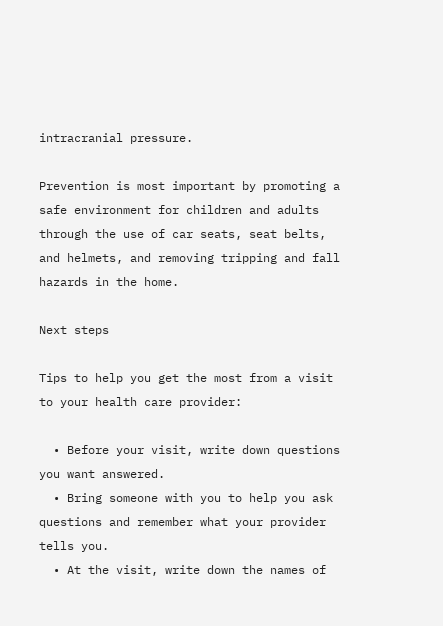intracranial pressure.

Prevention is most important by promoting a safe environment for children and adults through the use of car seats, seat belts, and helmets, and removing tripping and fall hazards in the home.

Next steps

Tips to help you get the most from a visit to your health care provider:

  • Before your visit, write down questions you want answered.
  • Bring someone with you to help you ask questions and remember what your provider tells you.
  • At the visit, write down the names of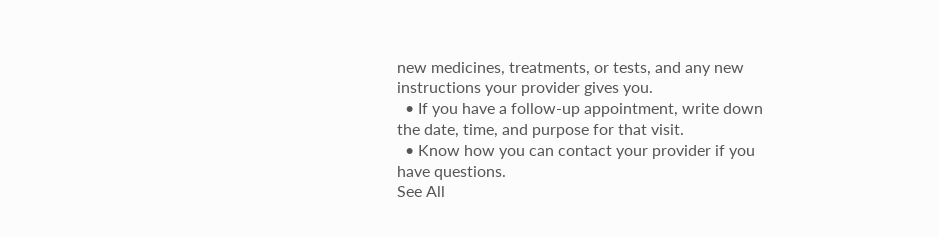new medicines, treatments, or tests, and any new instructions your provider gives you.
  • If you have a follow-up appointment, write down the date, time, and purpose for that visit.
  • Know how you can contact your provider if you have questions.
See All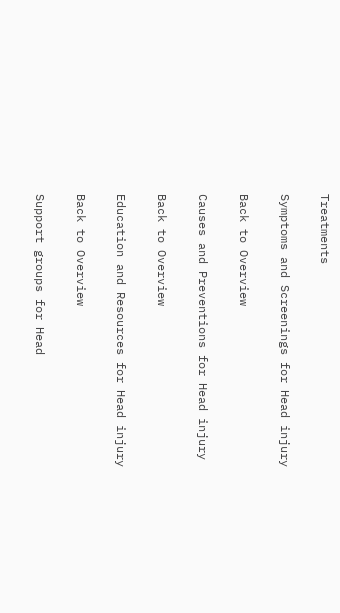Treatments

Symptoms and Screenings for Head injury

Back to Overview

Causes and Preventions for Head injury

Back to Overview

Education and Resources for Head injury

Back to Overview

Support groups for Head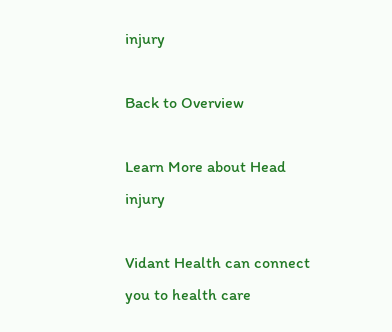injury

Back to Overview

Learn More about Head injury

Vidant Health can connect you to health care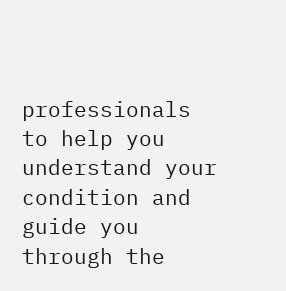professionals to help you understand your condition and guide you through the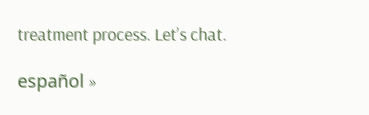treatment process. Let’s chat.

español »